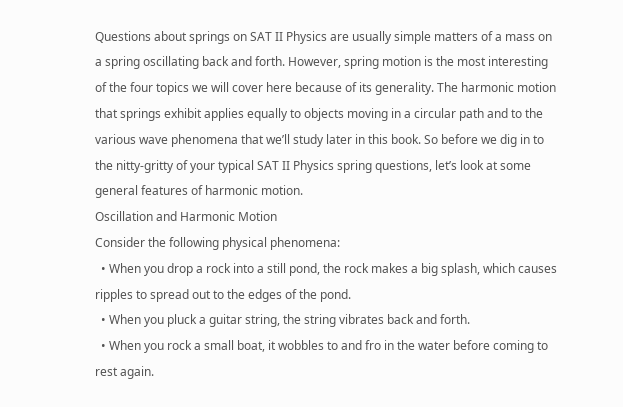Questions about springs on SAT II Physics are usually simple matters of a mass on a spring oscillating back and forth. However, spring motion is the most interesting of the four topics we will cover here because of its generality. The harmonic motion that springs exhibit applies equally to objects moving in a circular path and to the various wave phenomena that we’ll study later in this book. So before we dig in to the nitty-gritty of your typical SAT II Physics spring questions, let’s look at some general features of harmonic motion.
Oscillation and Harmonic Motion
Consider the following physical phenomena:
  • When you drop a rock into a still pond, the rock makes a big splash, which causes ripples to spread out to the edges of the pond.
  • When you pluck a guitar string, the string vibrates back and forth.
  • When you rock a small boat, it wobbles to and fro in the water before coming to rest again.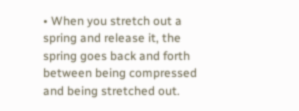• When you stretch out a spring and release it, the spring goes back and forth between being compressed and being stretched out.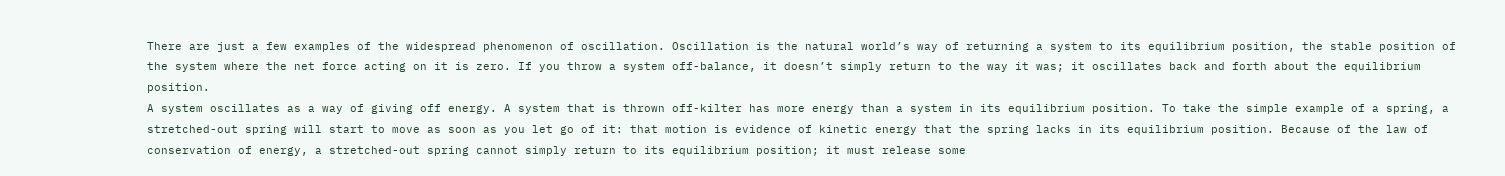There are just a few examples of the widespread phenomenon of oscillation. Oscillation is the natural world’s way of returning a system to its equilibrium position, the stable position of the system where the net force acting on it is zero. If you throw a system off-balance, it doesn’t simply return to the way it was; it oscillates back and forth about the equilibrium position.
A system oscillates as a way of giving off energy. A system that is thrown off-kilter has more energy than a system in its equilibrium position. To take the simple example of a spring, a stretched-out spring will start to move as soon as you let go of it: that motion is evidence of kinetic energy that the spring lacks in its equilibrium position. Because of the law of conservation of energy, a stretched-out spring cannot simply return to its equilibrium position; it must release some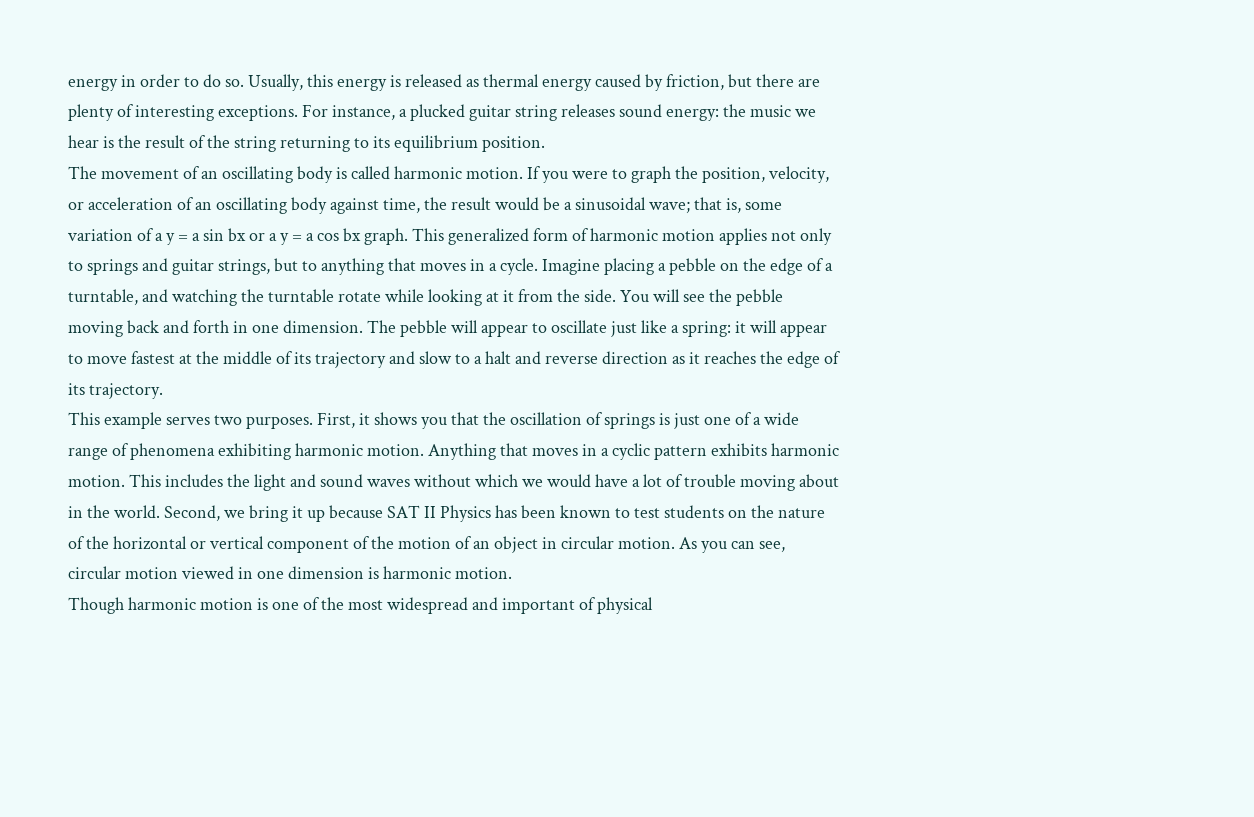energy in order to do so. Usually, this energy is released as thermal energy caused by friction, but there are plenty of interesting exceptions. For instance, a plucked guitar string releases sound energy: the music we hear is the result of the string returning to its equilibrium position.
The movement of an oscillating body is called harmonic motion. If you were to graph the position, velocity, or acceleration of an oscillating body against time, the result would be a sinusoidal wave; that is, some variation of a y = a sin bx or a y = a cos bx graph. This generalized form of harmonic motion applies not only to springs and guitar strings, but to anything that moves in a cycle. Imagine placing a pebble on the edge of a turntable, and watching the turntable rotate while looking at it from the side. You will see the pebble moving back and forth in one dimension. The pebble will appear to oscillate just like a spring: it will appear to move fastest at the middle of its trajectory and slow to a halt and reverse direction as it reaches the edge of its trajectory.
This example serves two purposes. First, it shows you that the oscillation of springs is just one of a wide range of phenomena exhibiting harmonic motion. Anything that moves in a cyclic pattern exhibits harmonic motion. This includes the light and sound waves without which we would have a lot of trouble moving about in the world. Second, we bring it up because SAT II Physics has been known to test students on the nature of the horizontal or vertical component of the motion of an object in circular motion. As you can see, circular motion viewed in one dimension is harmonic motion.
Though harmonic motion is one of the most widespread and important of physical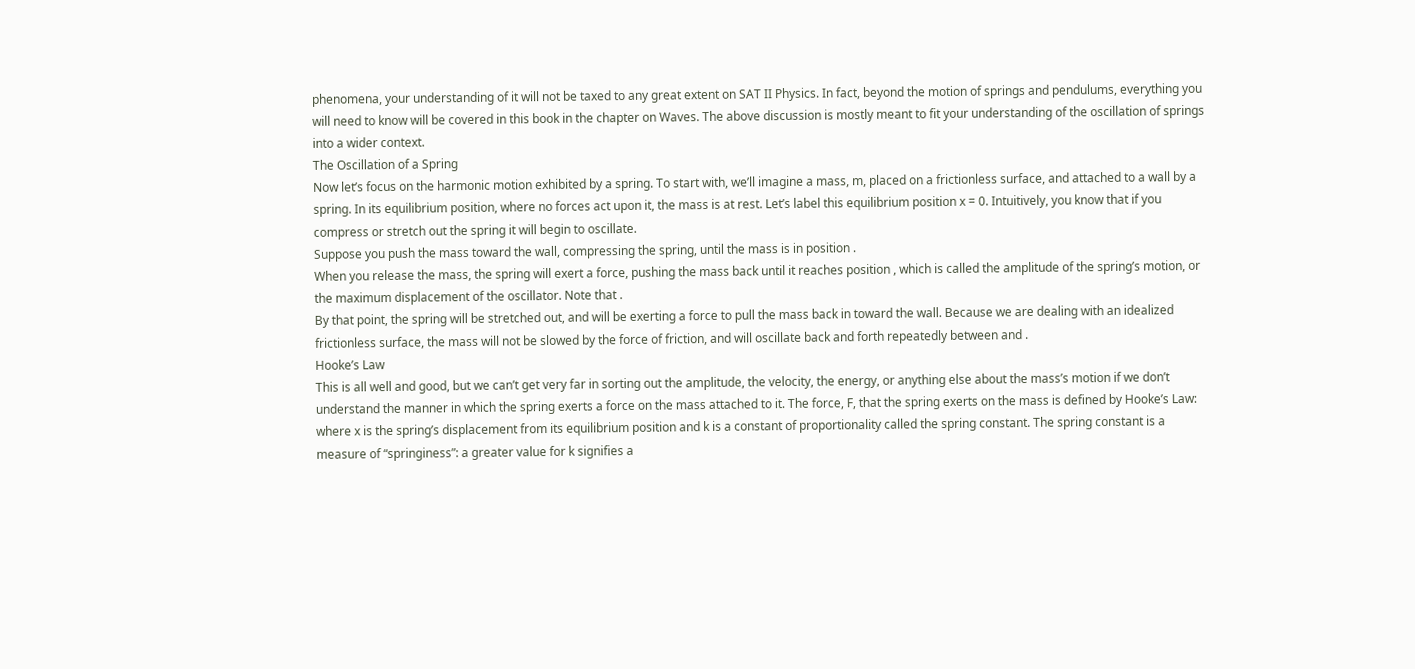phenomena, your understanding of it will not be taxed to any great extent on SAT II Physics. In fact, beyond the motion of springs and pendulums, everything you will need to know will be covered in this book in the chapter on Waves. The above discussion is mostly meant to fit your understanding of the oscillation of springs into a wider context.
The Oscillation of a Spring
Now let’s focus on the harmonic motion exhibited by a spring. To start with, we’ll imagine a mass, m, placed on a frictionless surface, and attached to a wall by a spring. In its equilibrium position, where no forces act upon it, the mass is at rest. Let’s label this equilibrium position x = 0. Intuitively, you know that if you compress or stretch out the spring it will begin to oscillate.
Suppose you push the mass toward the wall, compressing the spring, until the mass is in position .
When you release the mass, the spring will exert a force, pushing the mass back until it reaches position , which is called the amplitude of the spring’s motion, or the maximum displacement of the oscillator. Note that .
By that point, the spring will be stretched out, and will be exerting a force to pull the mass back in toward the wall. Because we are dealing with an idealized frictionless surface, the mass will not be slowed by the force of friction, and will oscillate back and forth repeatedly between and .
Hooke’s Law
This is all well and good, but we can’t get very far in sorting out the amplitude, the velocity, the energy, or anything else about the mass’s motion if we don’t understand the manner in which the spring exerts a force on the mass attached to it. The force, F, that the spring exerts on the mass is defined by Hooke’s Law:
where x is the spring’s displacement from its equilibrium position and k is a constant of proportionality called the spring constant. The spring constant is a measure of “springiness”: a greater value for k signifies a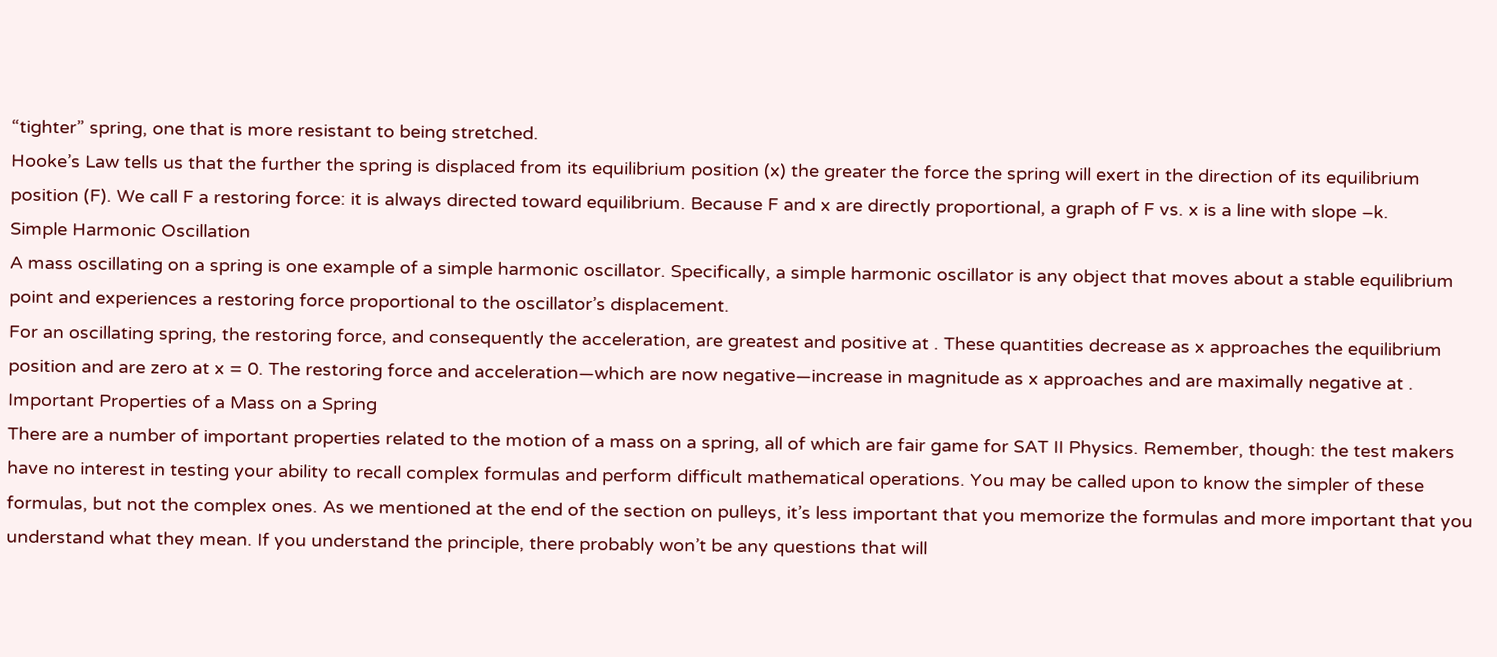“tighter” spring, one that is more resistant to being stretched.
Hooke’s Law tells us that the further the spring is displaced from its equilibrium position (x) the greater the force the spring will exert in the direction of its equilibrium position (F). We call F a restoring force: it is always directed toward equilibrium. Because F and x are directly proportional, a graph of F vs. x is a line with slope –k.
Simple Harmonic Oscillation
A mass oscillating on a spring is one example of a simple harmonic oscillator. Specifically, a simple harmonic oscillator is any object that moves about a stable equilibrium point and experiences a restoring force proportional to the oscillator’s displacement.
For an oscillating spring, the restoring force, and consequently the acceleration, are greatest and positive at . These quantities decrease as x approaches the equilibrium position and are zero at x = 0. The restoring force and acceleration—which are now negative—increase in magnitude as x approaches and are maximally negative at .
Important Properties of a Mass on a Spring
There are a number of important properties related to the motion of a mass on a spring, all of which are fair game for SAT II Physics. Remember, though: the test makers have no interest in testing your ability to recall complex formulas and perform difficult mathematical operations. You may be called upon to know the simpler of these formulas, but not the complex ones. As we mentioned at the end of the section on pulleys, it’s less important that you memorize the formulas and more important that you understand what they mean. If you understand the principle, there probably won’t be any questions that will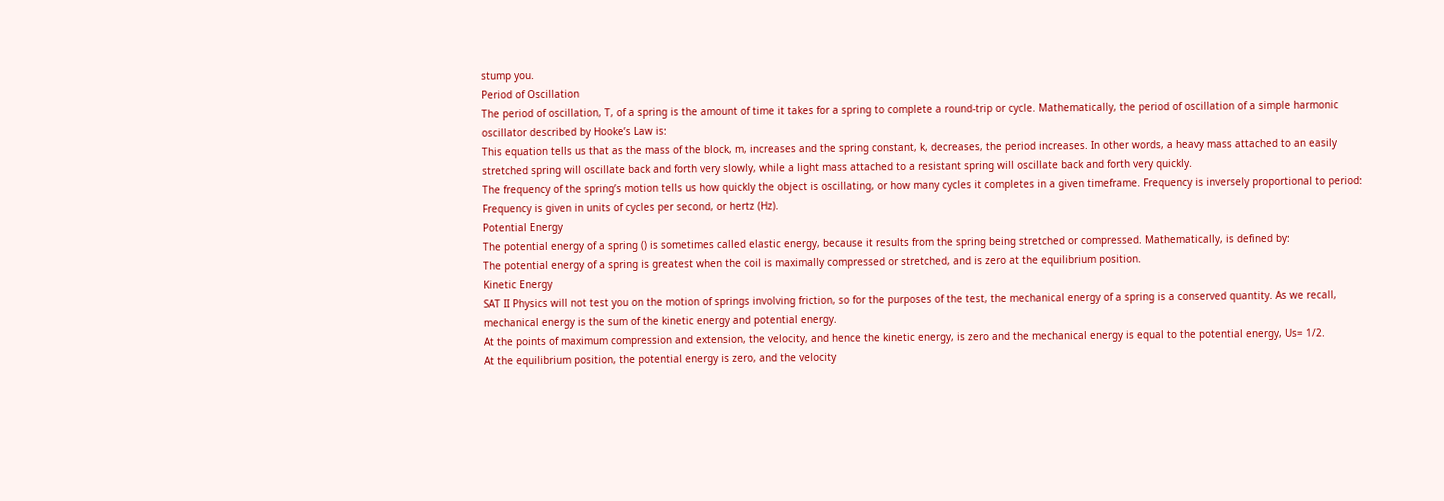stump you.
Period of Oscillation
The period of oscillation, T, of a spring is the amount of time it takes for a spring to complete a round-trip or cycle. Mathematically, the period of oscillation of a simple harmonic oscillator described by Hooke’s Law is:
This equation tells us that as the mass of the block, m, increases and the spring constant, k, decreases, the period increases. In other words, a heavy mass attached to an easily stretched spring will oscillate back and forth very slowly, while a light mass attached to a resistant spring will oscillate back and forth very quickly.
The frequency of the spring’s motion tells us how quickly the object is oscillating, or how many cycles it completes in a given timeframe. Frequency is inversely proportional to period:
Frequency is given in units of cycles per second, or hertz (Hz).
Potential Energy
The potential energy of a spring () is sometimes called elastic energy, because it results from the spring being stretched or compressed. Mathematically, is defined by:
The potential energy of a spring is greatest when the coil is maximally compressed or stretched, and is zero at the equilibrium position.
Kinetic Energy
SAT II Physics will not test you on the motion of springs involving friction, so for the purposes of the test, the mechanical energy of a spring is a conserved quantity. As we recall, mechanical energy is the sum of the kinetic energy and potential energy.
At the points of maximum compression and extension, the velocity, and hence the kinetic energy, is zero and the mechanical energy is equal to the potential energy, Us= 1/2.
At the equilibrium position, the potential energy is zero, and the velocity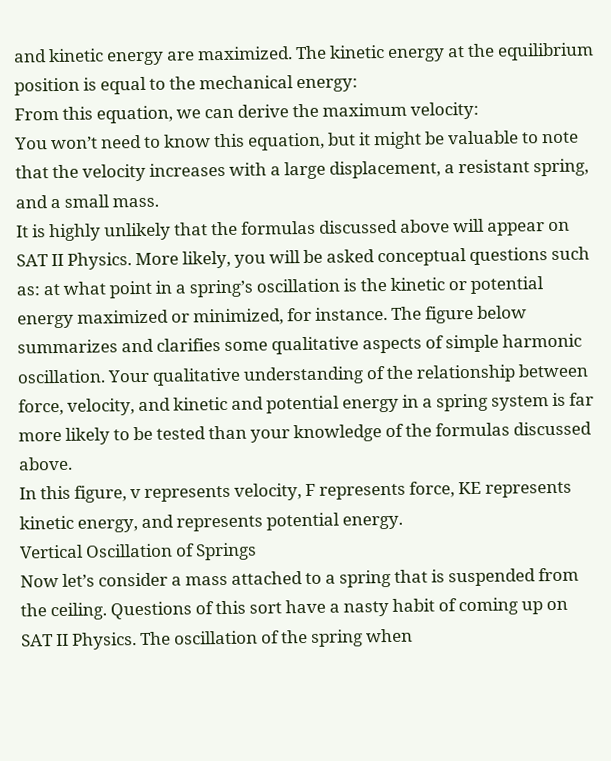and kinetic energy are maximized. The kinetic energy at the equilibrium position is equal to the mechanical energy:
From this equation, we can derive the maximum velocity:
You won’t need to know this equation, but it might be valuable to note that the velocity increases with a large displacement, a resistant spring, and a small mass.
It is highly unlikely that the formulas discussed above will appear on SAT II Physics. More likely, you will be asked conceptual questions such as: at what point in a spring’s oscillation is the kinetic or potential energy maximized or minimized, for instance. The figure below summarizes and clarifies some qualitative aspects of simple harmonic oscillation. Your qualitative understanding of the relationship between force, velocity, and kinetic and potential energy in a spring system is far more likely to be tested than your knowledge of the formulas discussed above.
In this figure, v represents velocity, F represents force, KE represents kinetic energy, and represents potential energy.
Vertical Oscillation of Springs
Now let’s consider a mass attached to a spring that is suspended from the ceiling. Questions of this sort have a nasty habit of coming up on SAT II Physics. The oscillation of the spring when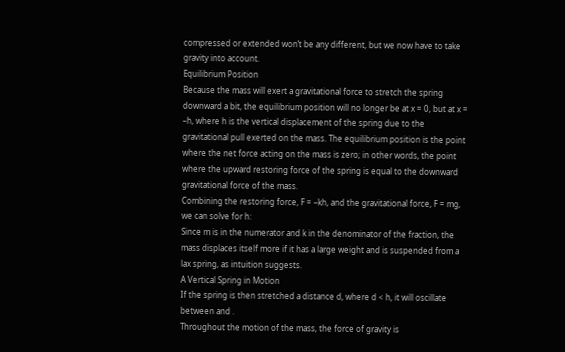compressed or extended won’t be any different, but we now have to take gravity into account.
Equilibrium Position
Because the mass will exert a gravitational force to stretch the spring downward a bit, the equilibrium position will no longer be at x = 0, but at x = –h, where h is the vertical displacement of the spring due to the gravitational pull exerted on the mass. The equilibrium position is the point where the net force acting on the mass is zero; in other words, the point where the upward restoring force of the spring is equal to the downward gravitational force of the mass.
Combining the restoring force, F = –kh, and the gravitational force, F = mg, we can solve for h:
Since m is in the numerator and k in the denominator of the fraction, the mass displaces itself more if it has a large weight and is suspended from a lax spring, as intuition suggests.
A Vertical Spring in Motion
If the spring is then stretched a distance d, where d < h, it will oscillate between and .
Throughout the motion of the mass, the force of gravity is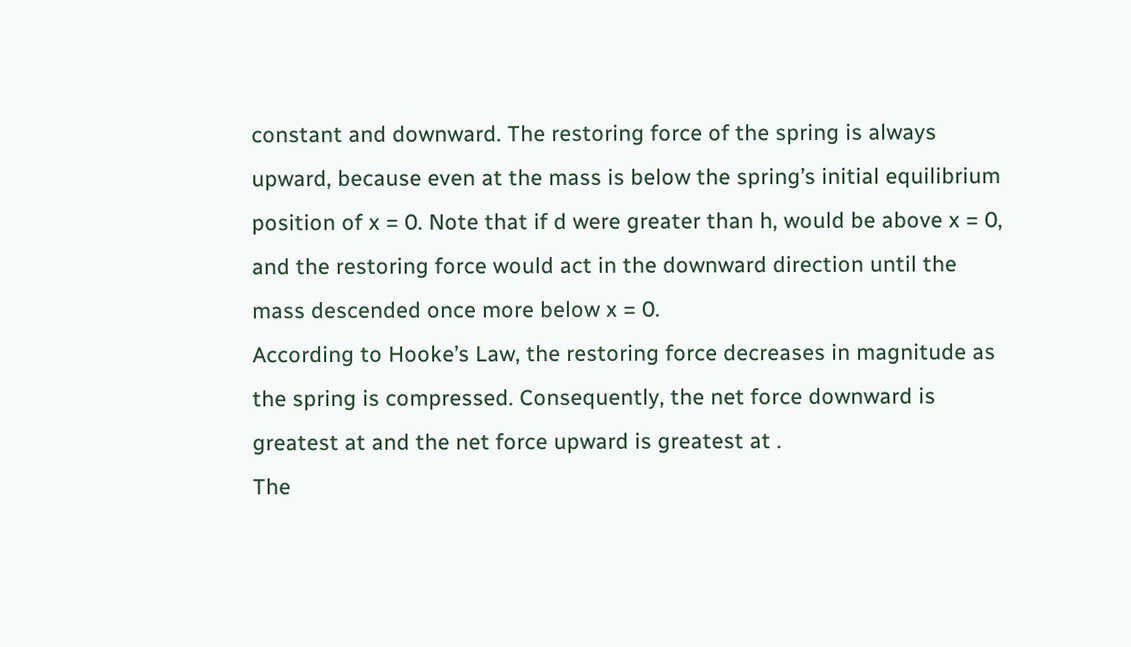constant and downward. The restoring force of the spring is always upward, because even at the mass is below the spring’s initial equilibrium position of x = 0. Note that if d were greater than h, would be above x = 0, and the restoring force would act in the downward direction until the mass descended once more below x = 0.
According to Hooke’s Law, the restoring force decreases in magnitude as the spring is compressed. Consequently, the net force downward is greatest at and the net force upward is greatest at .
The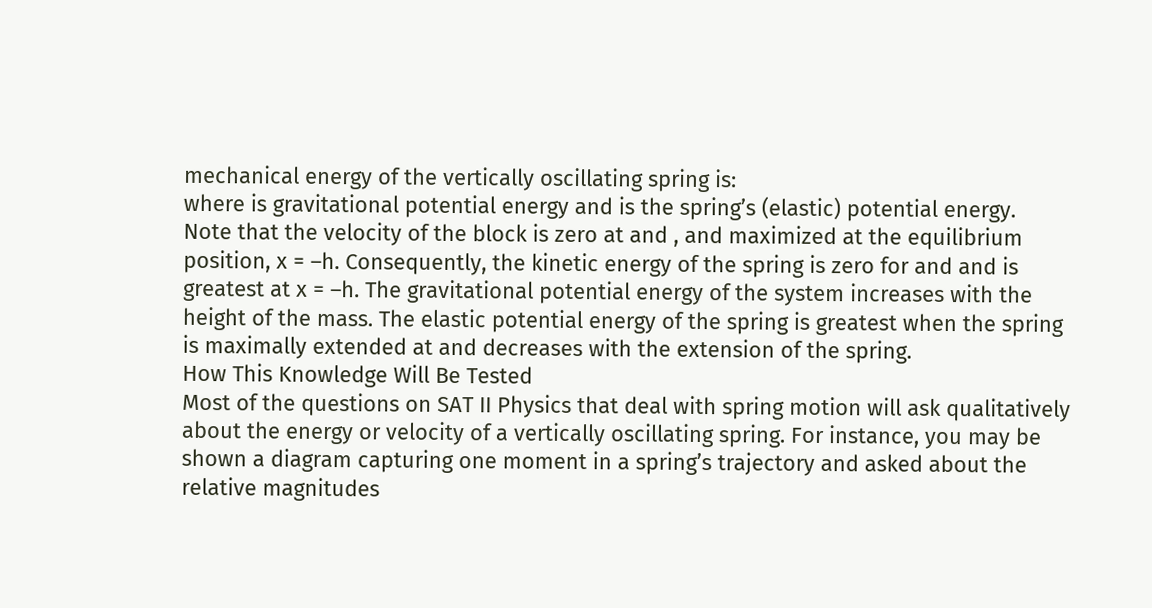mechanical energy of the vertically oscillating spring is:
where is gravitational potential energy and is the spring’s (elastic) potential energy.
Note that the velocity of the block is zero at and , and maximized at the equilibrium position, x = –h. Consequently, the kinetic energy of the spring is zero for and and is greatest at x = –h. The gravitational potential energy of the system increases with the height of the mass. The elastic potential energy of the spring is greatest when the spring is maximally extended at and decreases with the extension of the spring.
How This Knowledge Will Be Tested
Most of the questions on SAT II Physics that deal with spring motion will ask qualitatively about the energy or velocity of a vertically oscillating spring. For instance, you may be shown a diagram capturing one moment in a spring’s trajectory and asked about the relative magnitudes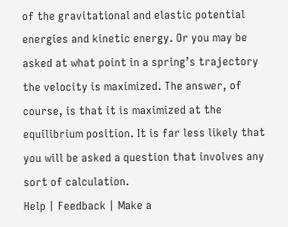of the gravitational and elastic potential energies and kinetic energy. Or you may be asked at what point in a spring’s trajectory the velocity is maximized. The answer, of course, is that it is maximized at the equilibrium position. It is far less likely that you will be asked a question that involves any sort of calculation.
Help | Feedback | Make a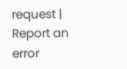request | Report an error